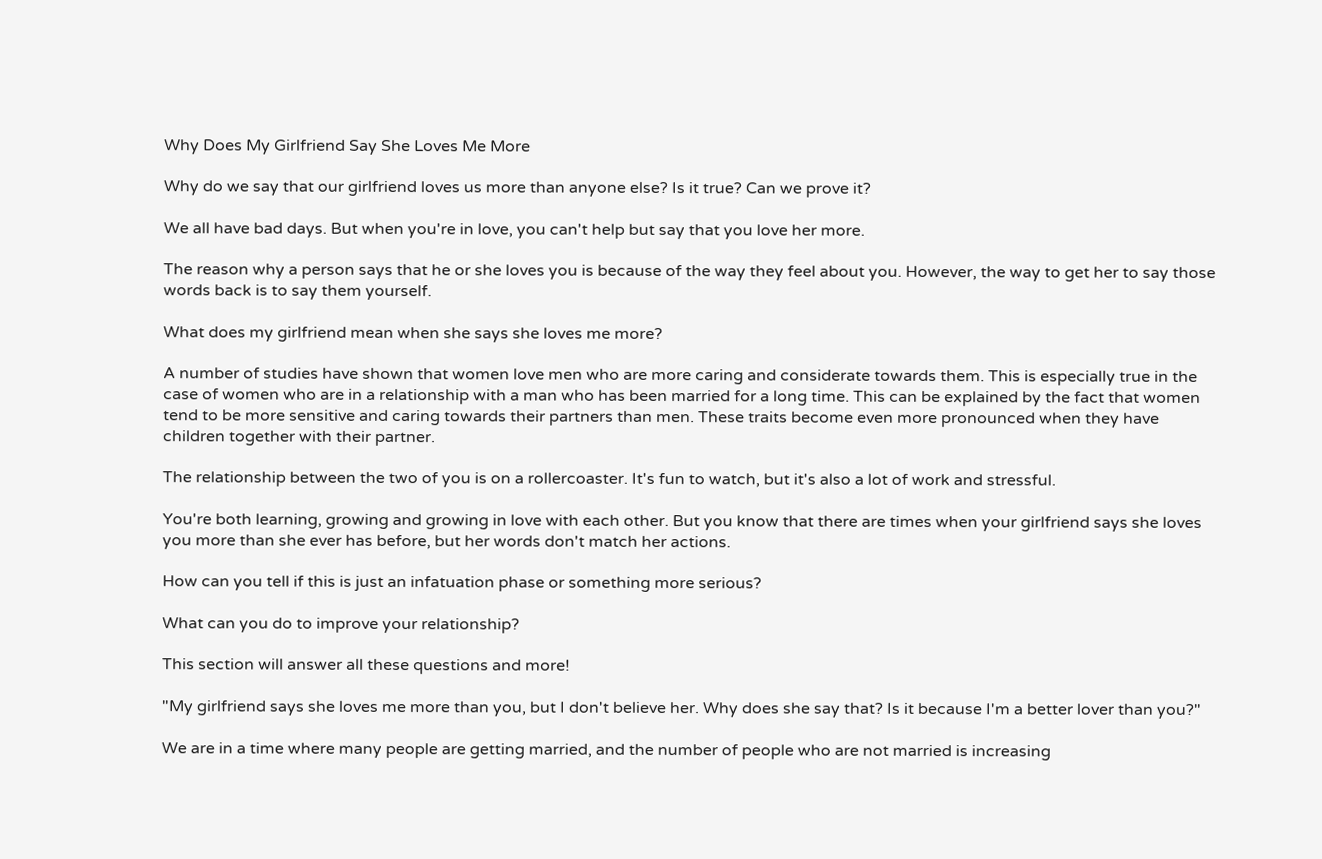Why Does My Girlfriend Say She Loves Me More

Why do we say that our girlfriend loves us more than anyone else? Is it true? Can we prove it?

We all have bad days. But when you're in love, you can't help but say that you love her more.

The reason why a person says that he or she loves you is because of the way they feel about you. However, the way to get her to say those words back is to say them yourself.

What does my girlfriend mean when she says she loves me more?

A number of studies have shown that women love men who are more caring and considerate towards them. This is especially true in the case of women who are in a relationship with a man who has been married for a long time. This can be explained by the fact that women tend to be more sensitive and caring towards their partners than men. These traits become even more pronounced when they have children together with their partner.

The relationship between the two of you is on a rollercoaster. It's fun to watch, but it's also a lot of work and stressful.

You're both learning, growing and growing in love with each other. But you know that there are times when your girlfriend says she loves you more than she ever has before, but her words don't match her actions.

How can you tell if this is just an infatuation phase or something more serious?

What can you do to improve your relationship?

This section will answer all these questions and more!

"My girlfriend says she loves me more than you, but I don't believe her. Why does she say that? Is it because I'm a better lover than you?"

We are in a time where many people are getting married, and the number of people who are not married is increasing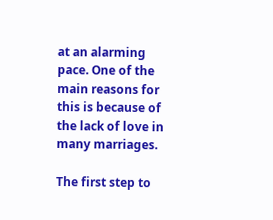at an alarming pace. One of the main reasons for this is because of the lack of love in many marriages.

The first step to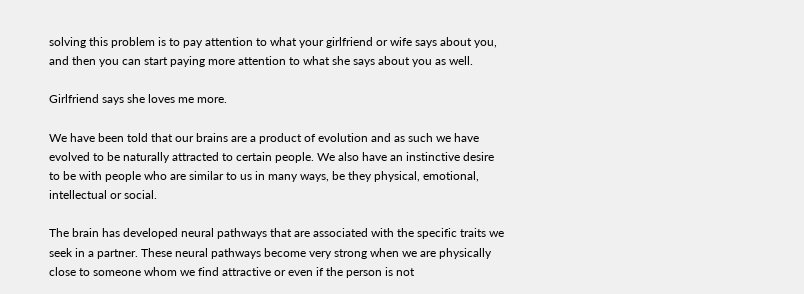solving this problem is to pay attention to what your girlfriend or wife says about you, and then you can start paying more attention to what she says about you as well.

Girlfriend says she loves me more.

We have been told that our brains are a product of evolution and as such we have evolved to be naturally attracted to certain people. We also have an instinctive desire to be with people who are similar to us in many ways, be they physical, emotional, intellectual or social.

The brain has developed neural pathways that are associated with the specific traits we seek in a partner. These neural pathways become very strong when we are physically close to someone whom we find attractive or even if the person is not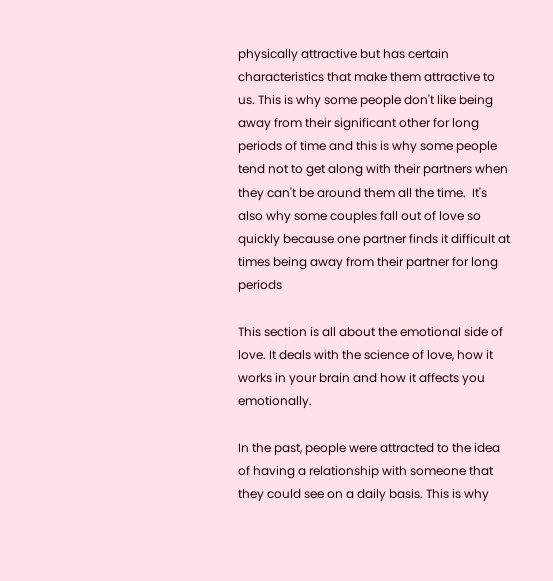physically attractive but has certain characteristics that make them attractive to us. This is why some people don't like being away from their significant other for long periods of time and this is why some people tend not to get along with their partners when they can't be around them all the time.  It's also why some couples fall out of love so quickly because one partner finds it difficult at times being away from their partner for long periods

This section is all about the emotional side of love. It deals with the science of love, how it works in your brain and how it affects you emotionally.

In the past, people were attracted to the idea of having a relationship with someone that they could see on a daily basis. This is why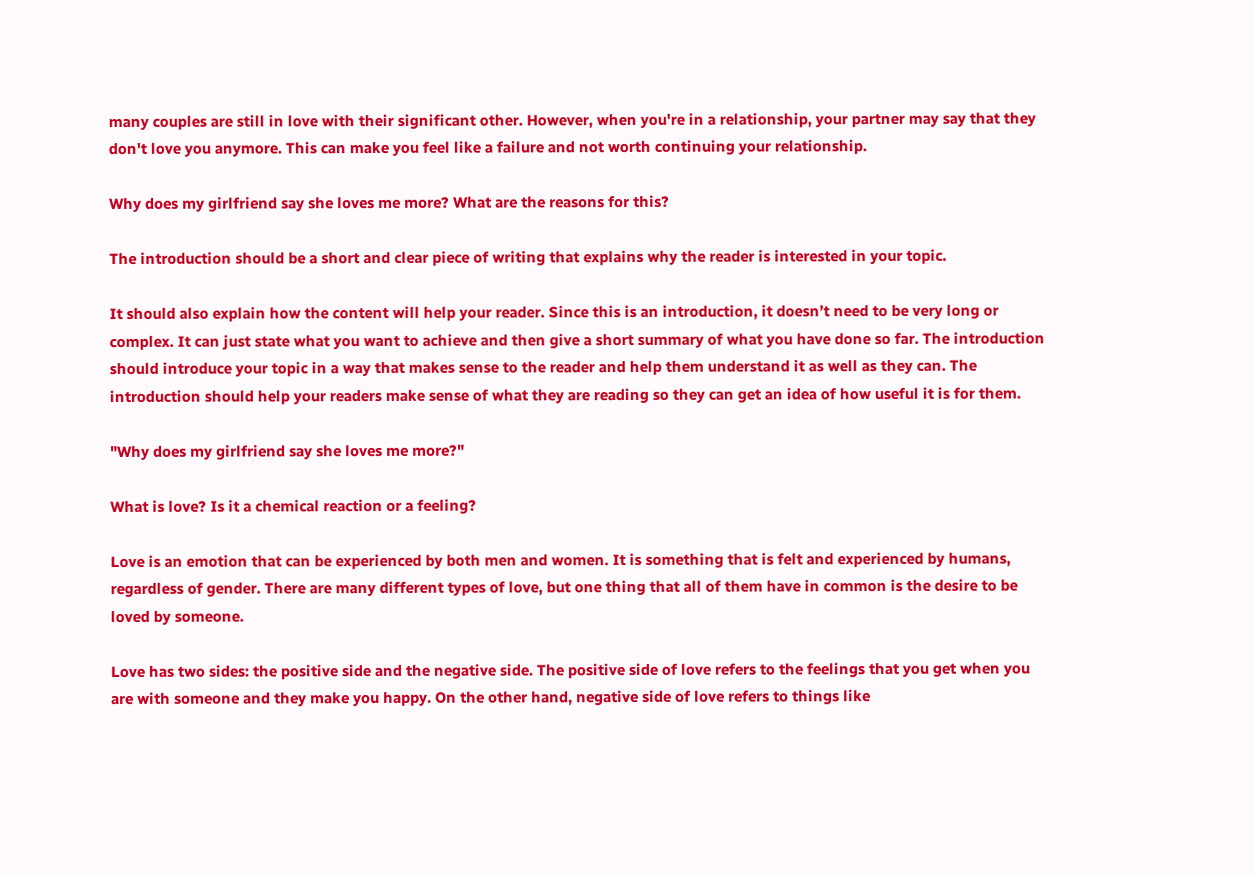many couples are still in love with their significant other. However, when you're in a relationship, your partner may say that they don't love you anymore. This can make you feel like a failure and not worth continuing your relationship.

Why does my girlfriend say she loves me more? What are the reasons for this?

The introduction should be a short and clear piece of writing that explains why the reader is interested in your topic.

It should also explain how the content will help your reader. Since this is an introduction, it doesn’t need to be very long or complex. It can just state what you want to achieve and then give a short summary of what you have done so far. The introduction should introduce your topic in a way that makes sense to the reader and help them understand it as well as they can. The introduction should help your readers make sense of what they are reading so they can get an idea of how useful it is for them.

"Why does my girlfriend say she loves me more?"

What is love? Is it a chemical reaction or a feeling?

Love is an emotion that can be experienced by both men and women. It is something that is felt and experienced by humans, regardless of gender. There are many different types of love, but one thing that all of them have in common is the desire to be loved by someone.

Love has two sides: the positive side and the negative side. The positive side of love refers to the feelings that you get when you are with someone and they make you happy. On the other hand, negative side of love refers to things like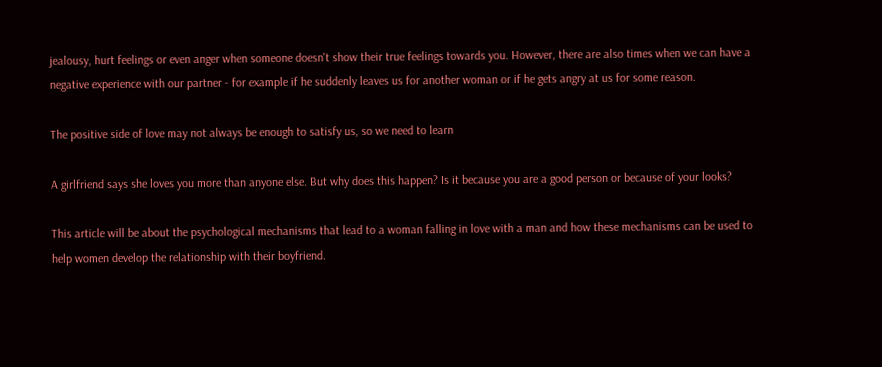jealousy, hurt feelings or even anger when someone doesn't show their true feelings towards you. However, there are also times when we can have a negative experience with our partner - for example if he suddenly leaves us for another woman or if he gets angry at us for some reason.

The positive side of love may not always be enough to satisfy us, so we need to learn

A girlfriend says she loves you more than anyone else. But why does this happen? Is it because you are a good person or because of your looks?

This article will be about the psychological mechanisms that lead to a woman falling in love with a man and how these mechanisms can be used to help women develop the relationship with their boyfriend.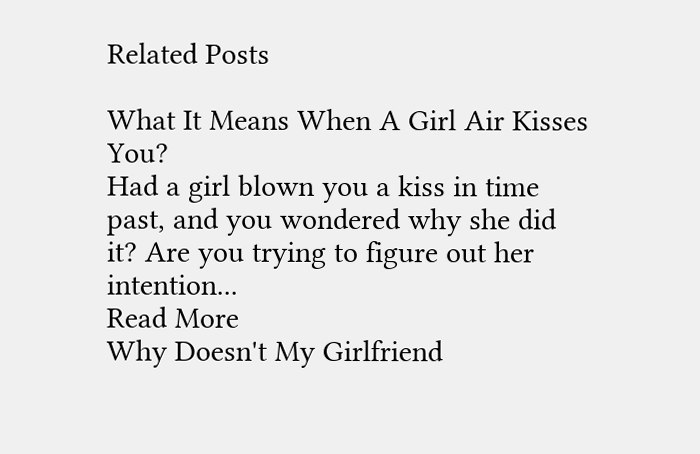Related Posts

What It Means When A Girl Air Kisses You?
Had a girl blown you a kiss in time past, and you wondered why she did it? Are you trying to figure out her intention...
Read More
Why Doesn't My Girlfriend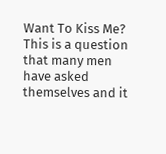Want To Kiss Me?
This is a question that many men have asked themselves and it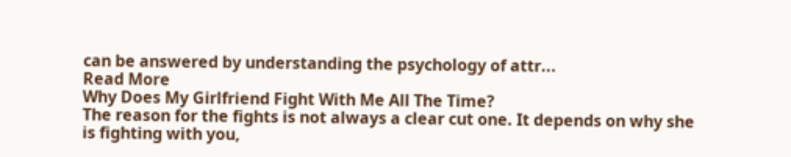can be answered by understanding the psychology of attr...
Read More
Why Does My Girlfriend Fight With Me All The Time?
The reason for the fights is not always a clear cut one. It depends on why she is fighting with you,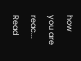how you are reac...
Read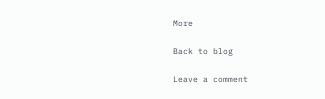More

Back to blog

Leave a comment